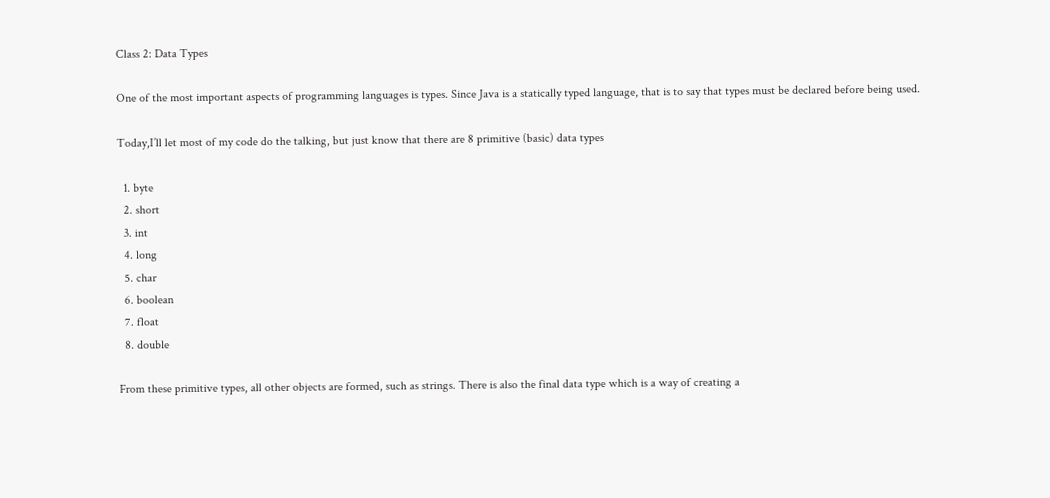Class 2: Data Types

One of the most important aspects of programming languages is types. Since Java is a statically typed language, that is to say that types must be declared before being used.

Today,I’ll let most of my code do the talking, but just know that there are 8 primitive (basic) data types

  1. byte
  2. short
  3. int
  4. long
  5. char
  6. boolean
  7. float
  8. double

From these primitive types, all other objects are formed, such as strings. There is also the final data type which is a way of creating a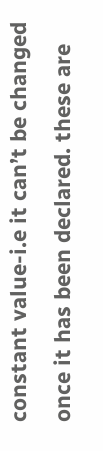constant value-i.e it can’t be changed once it has been declared. these are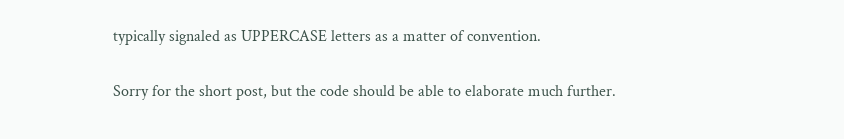typically signaled as UPPERCASE letters as a matter of convention.

Sorry for the short post, but the code should be able to elaborate much further.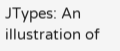JTypes: An illustration of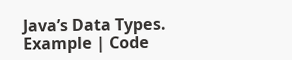Java’s Data Types. Example | Code